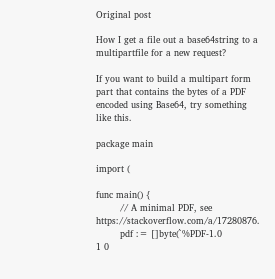Original post

How I get a file out a base64string to a multipartfile for a new request?

If you want to build a multipart form part that contains the bytes of a PDF encoded using Base64, try something like this.

package main

import (

func main() {
        // A minimal PDF, see https://stackoverflow.com/a/17280876.
        pdf := []byte(`%PDF-1.0
1 0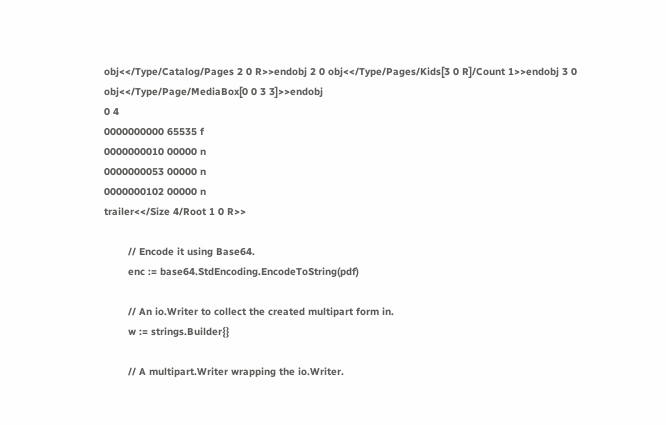obj<</Type/Catalog/Pages 2 0 R>>endobj 2 0 obj<</Type/Pages/Kids[3 0 R]/Count 1>>endobj 3 0 obj<</Type/Page/MediaBox[0 0 3 3]>>endobj
0 4
0000000000 65535 f
0000000010 00000 n
0000000053 00000 n
0000000102 00000 n
trailer<</Size 4/Root 1 0 R>>

        // Encode it using Base64.
        enc := base64.StdEncoding.EncodeToString(pdf)

        // An io.Writer to collect the created multipart form in.
        w := strings.Builder{}

        // A multipart.Writer wrapping the io.Writer.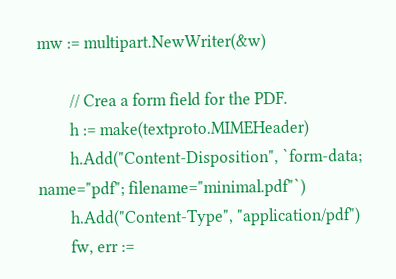mw := multipart.NewWriter(&w)

        // Crea a form field for the PDF.
        h := make(textproto.MIMEHeader)
        h.Add("Content-Disposition", `form-data; name="pdf"; filename="minimal.pdf"`)
        h.Add("Content-Type", "application/pdf")
        fw, err :=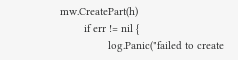mw.CreatePart(h)
        if err != nil {
                log.Panic("failed to create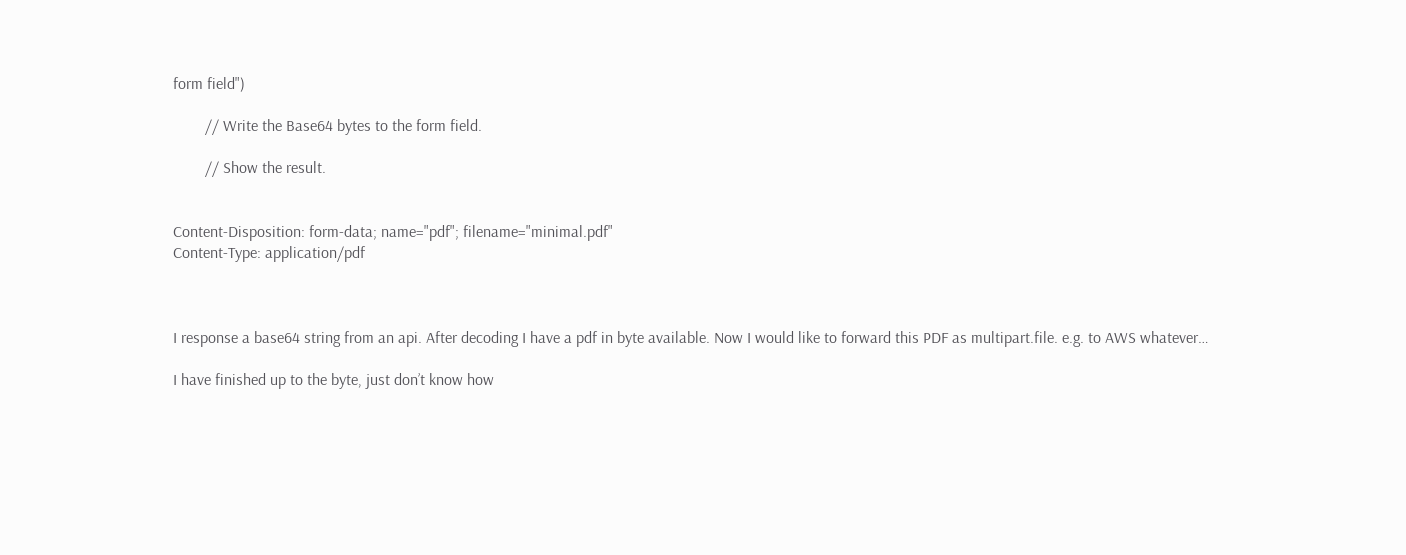form field")

        // Write the Base64 bytes to the form field.

        // Show the result.


Content-Disposition: form-data; name="pdf"; filename="minimal.pdf"
Content-Type: application/pdf



I response a base64 string from an api. After decoding I have a pdf in byte available. Now I would like to forward this PDF as multipart.file. e.g. to AWS whatever…

I have finished up to the byte, just don’t know how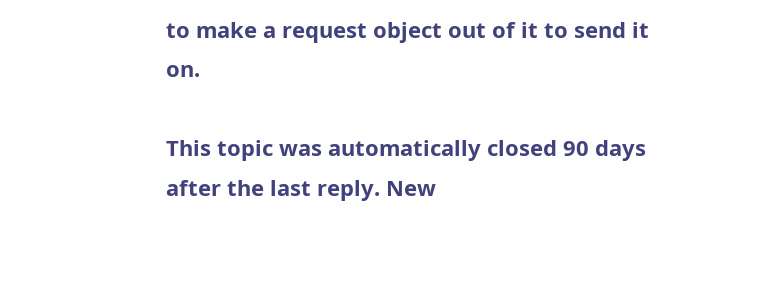to make a request object out of it to send it on.

This topic was automatically closed 90 days after the last reply. New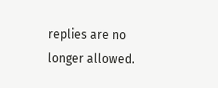replies are no longer allowed.